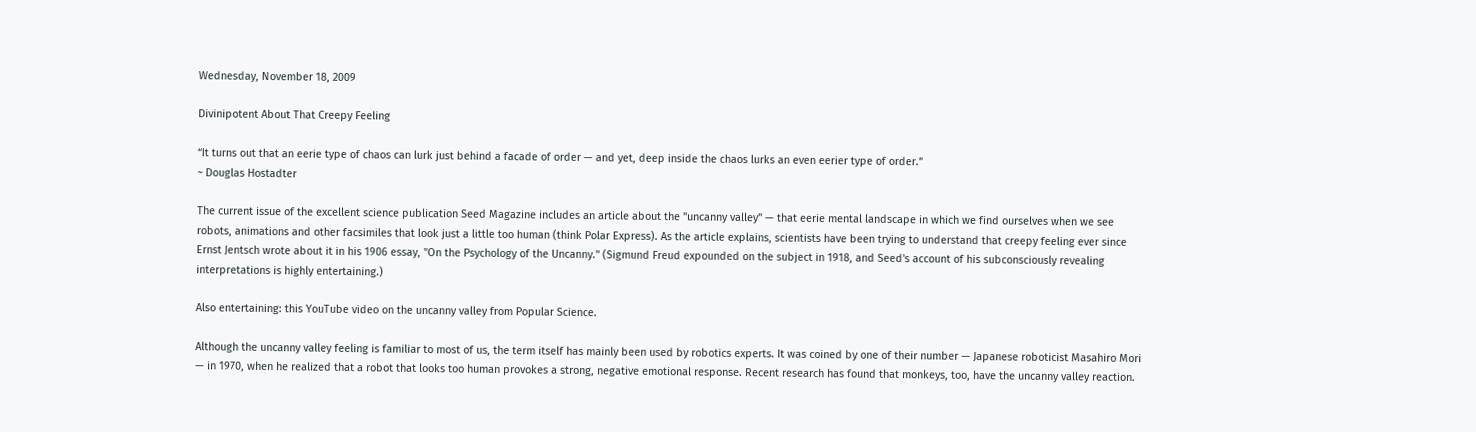Wednesday, November 18, 2009

Divinipotent About That Creepy Feeling

“It turns out that an eerie type of chaos can lurk just behind a facade of order — and yet, deep inside the chaos lurks an even eerier type of order.”
~ Douglas Hostadter

The current issue of the excellent science publication Seed Magazine includes an article about the "uncanny valley" — that eerie mental landscape in which we find ourselves when we see robots, animations and other facsimiles that look just a little too human (think Polar Express). As the article explains, scientists have been trying to understand that creepy feeling ever since Ernst Jentsch wrote about it in his 1906 essay, "On the Psychology of the Uncanny." (Sigmund Freud expounded on the subject in 1918, and Seed's account of his subconsciously revealing interpretations is highly entertaining.)

Also entertaining: this YouTube video on the uncanny valley from Popular Science.

Although the uncanny valley feeling is familiar to most of us, the term itself has mainly been used by robotics experts. It was coined by one of their number — Japanese roboticist Masahiro Mori — in 1970, when he realized that a robot that looks too human provokes a strong, negative emotional response. Recent research has found that monkeys, too, have the uncanny valley reaction.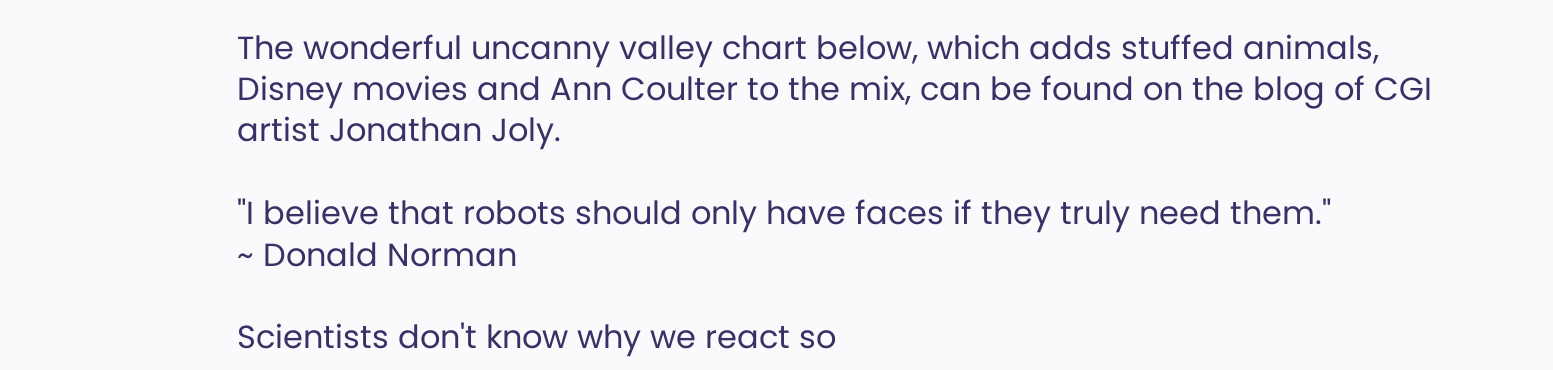The wonderful uncanny valley chart below, which adds stuffed animals, Disney movies and Ann Coulter to the mix, can be found on the blog of CGI artist Jonathan Joly.

"I believe that robots should only have faces if they truly need them."
~ Donald Norman

Scientists don't know why we react so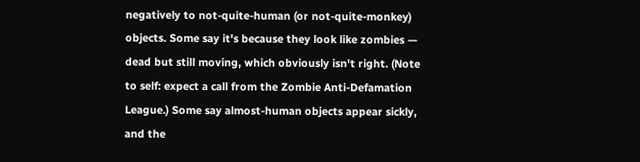negatively to not-quite-human (or not-quite-monkey) objects. Some say it's because they look like zombies — dead but still moving, which obviously isn't right. (Note to self: expect a call from the Zombie Anti-Defamation League.) Some say almost-human objects appear sickly, and the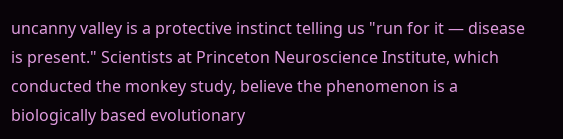uncanny valley is a protective instinct telling us "run for it — disease is present." Scientists at Princeton Neuroscience Institute, which conducted the monkey study, believe the phenomenon is a biologically based evolutionary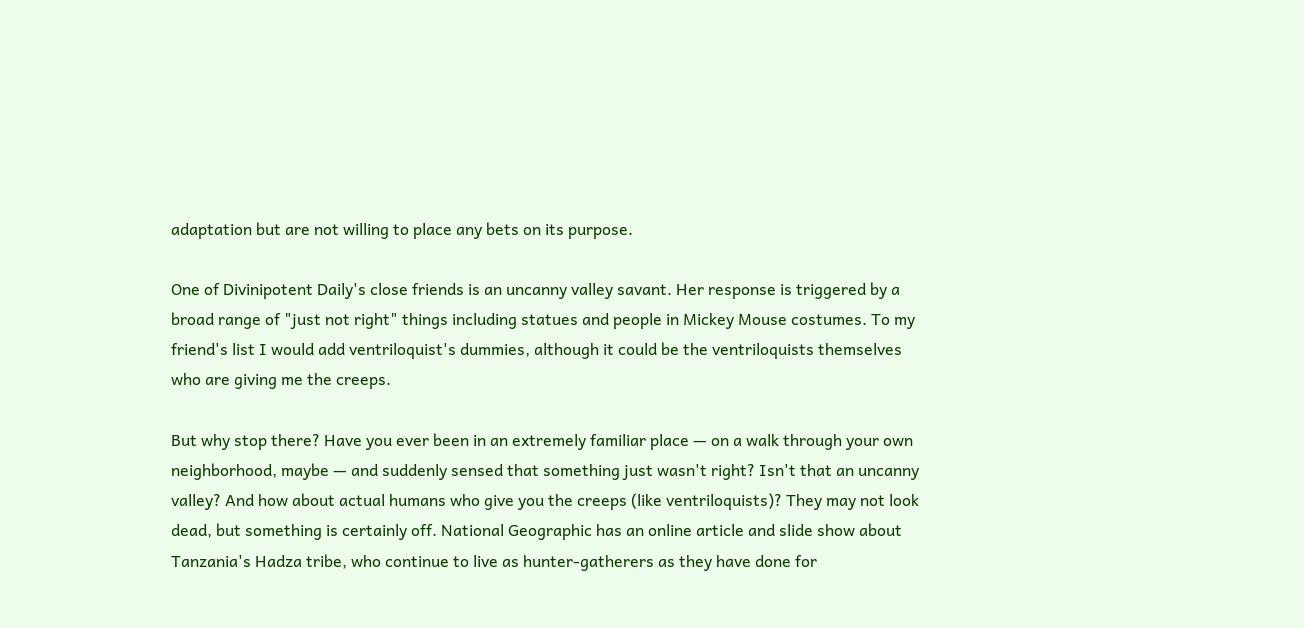adaptation but are not willing to place any bets on its purpose.

One of Divinipotent Daily's close friends is an uncanny valley savant. Her response is triggered by a broad range of "just not right" things including statues and people in Mickey Mouse costumes. To my friend's list I would add ventriloquist's dummies, although it could be the ventriloquists themselves who are giving me the creeps.

But why stop there? Have you ever been in an extremely familiar place — on a walk through your own neighborhood, maybe — and suddenly sensed that something just wasn't right? Isn't that an uncanny valley? And how about actual humans who give you the creeps (like ventriloquists)? They may not look dead, but something is certainly off. National Geographic has an online article and slide show about Tanzania's Hadza tribe, who continue to live as hunter-gatherers as they have done for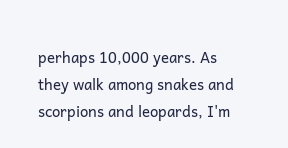perhaps 10,000 years. As they walk among snakes and scorpions and leopards, I'm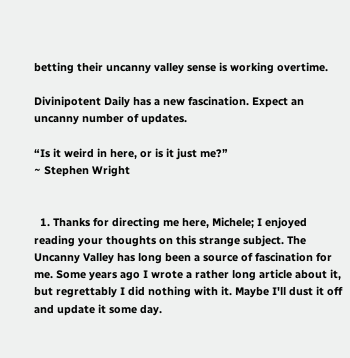betting their uncanny valley sense is working overtime.

Divinipotent Daily has a new fascination. Expect an uncanny number of updates.

“Is it weird in here, or is it just me?”
~ Stephen Wright


  1. Thanks for directing me here, Michele; I enjoyed reading your thoughts on this strange subject. The Uncanny Valley has long been a source of fascination for me. Some years ago I wrote a rather long article about it, but regrettably I did nothing with it. Maybe I'll dust it off and update it some day.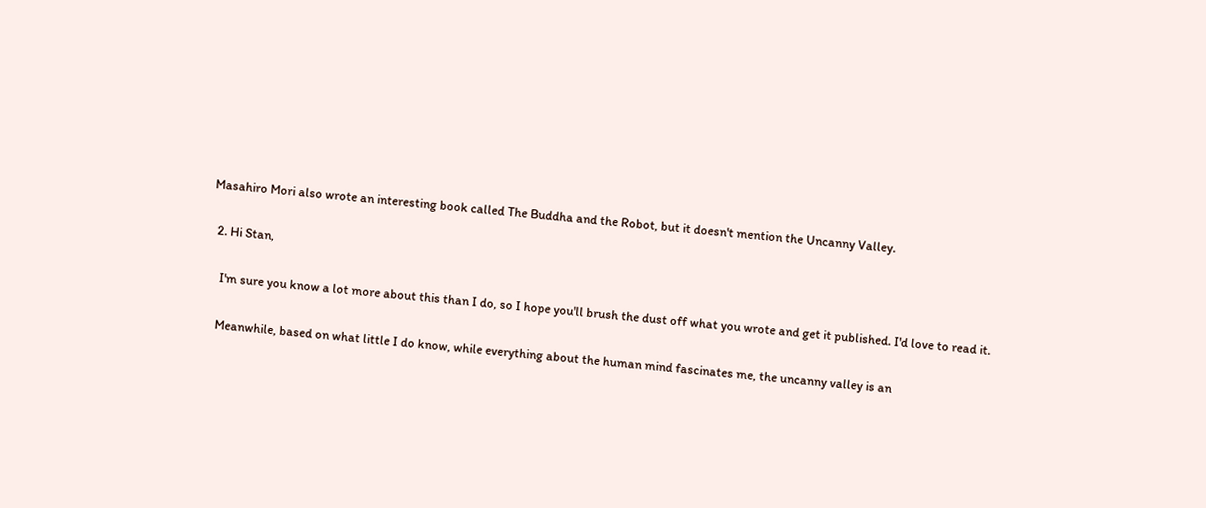Masahiro Mori also wrote an interesting book called The Buddha and the Robot, but it doesn't mention the Uncanny Valley.

  2. Hi Stan,

    I'm sure you know a lot more about this than I do, so I hope you'll brush the dust off what you wrote and get it published. I'd love to read it.

    Meanwhile, based on what little I do know, while everything about the human mind fascinates me, the uncanny valley is an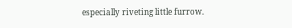especially riveting little furrow.